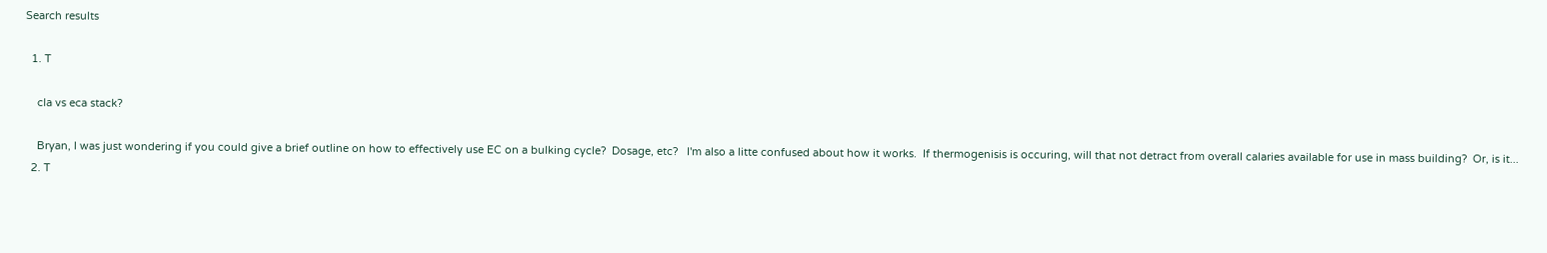Search results

  1. T

    cla vs eca stack?

    Bryan, I was just wondering if you could give a brief outline on how to effectively use EC on a bulking cycle?  Dosage, etc?   I'm also a litte confused about how it works.  If thermogenisis is occuring, will that not detract from overall calaries available for use in mass building?  Or, is it...
  2. T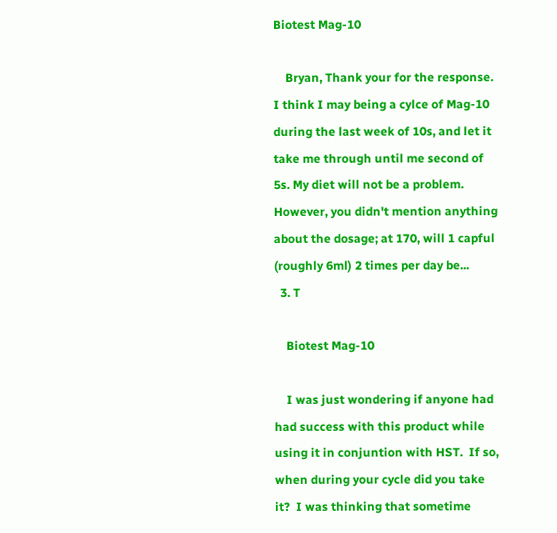Biotest Mag-10

    Bryan, Thank your for the response. I think I may being a cylce of Mag-10 during the last week of 10s, and let it take me through until me second of 5s. My diet will not be a problem. However, you didn't mention anything about the dosage; at 170, will 1 capful (roughly 6ml) 2 times per day be...
  3. T

    Biotest Mag-10

    I was just wondering if anyone had had success with this product while using it in conjuntion with HST.  If so, when during your cycle did you take it?  I was thinking that sometime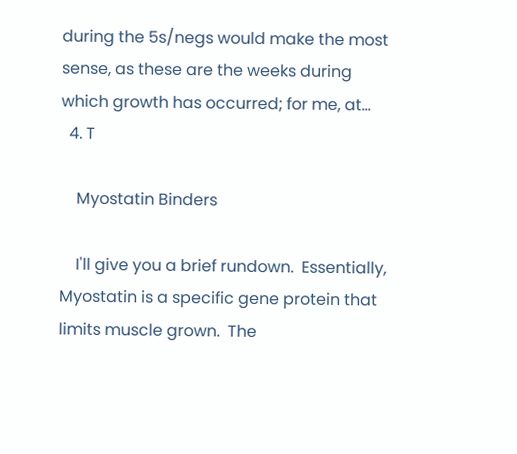during the 5s/negs would make the most sense, as these are the weeks during which growth has occurred; for me, at...
  4. T

    Myostatin Binders

    I'll give you a brief rundown.  Essentially, Myostatin is a specific gene protein that limits muscle grown.  The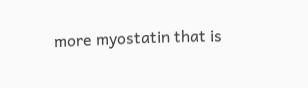more myostatin that is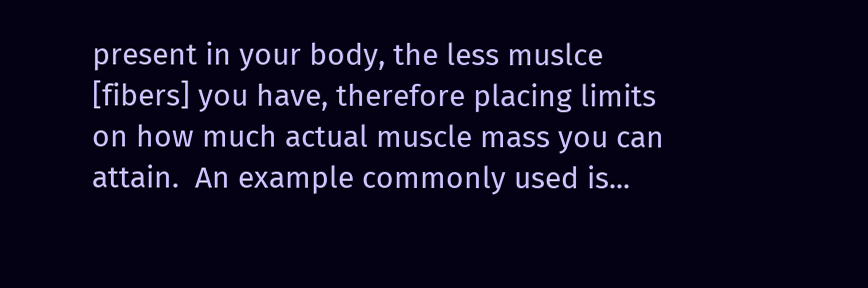present in your body, the less muslce [fibers] you have, therefore placing limits on how much actual muscle mass you can attain.  An example commonly used is...